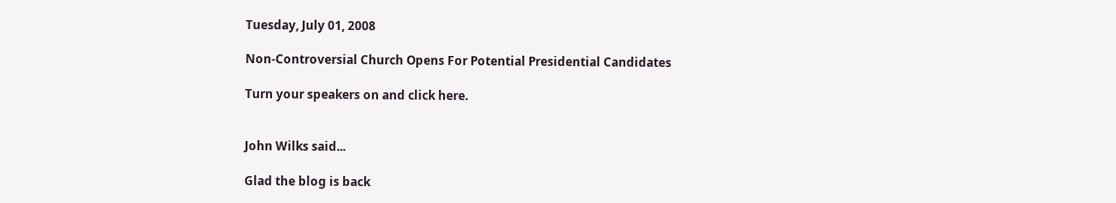Tuesday, July 01, 2008

Non-Controversial Church Opens For Potential Presidential Candidates

Turn your speakers on and click here.


John Wilks said...

Glad the blog is back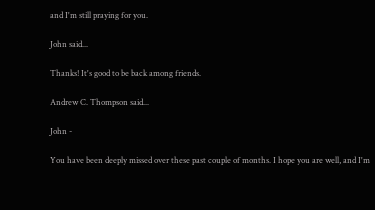and I'm still praying for you.

John said...

Thanks! It's good to be back among friends.

Andrew C. Thompson said...

John -

You have been deeply missed over these past couple of months. I hope you are well, and I'm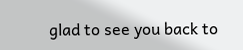glad to see you back to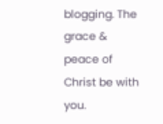blogging. The grace & peace of Christ be with you.